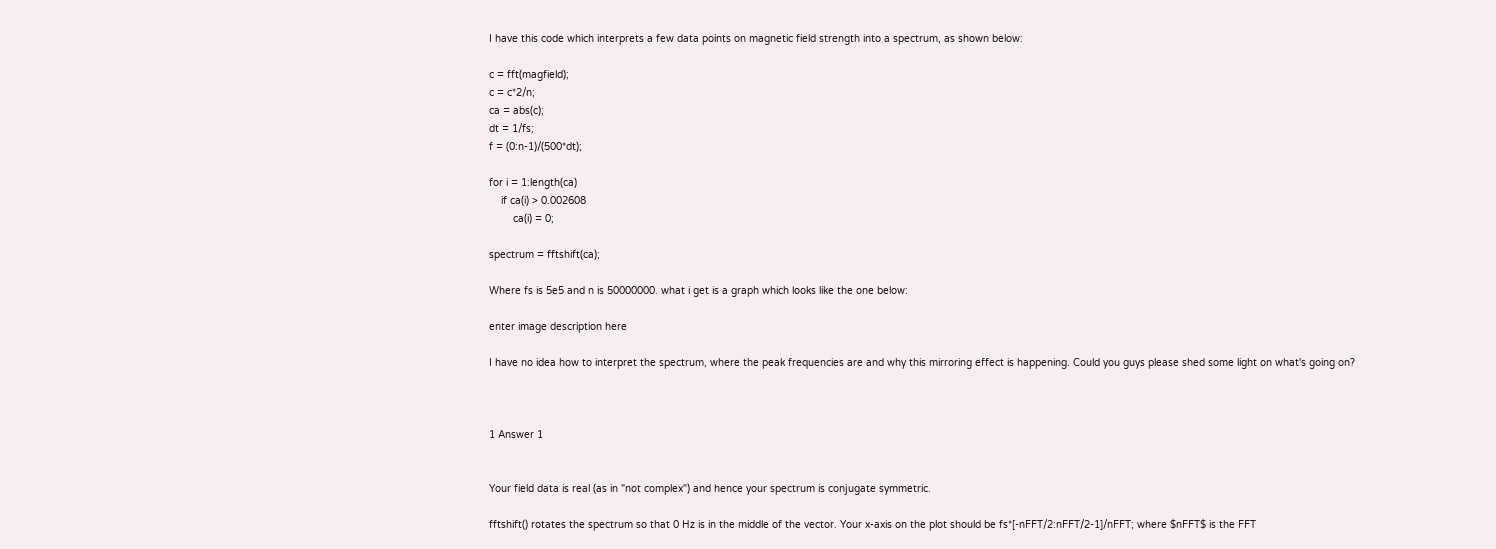I have this code which interprets a few data points on magnetic field strength into a spectrum, as shown below:

c = fft(magfield);
c = c*2/n;
ca = abs(c);
dt = 1/fs;
f = (0:n-1)/(500*dt);

for i = 1:length(ca)
    if ca(i) > 0.002608
        ca(i) = 0;

spectrum = fftshift(ca);

Where fs is 5e5 and n is 50000000. what i get is a graph which looks like the one below:

enter image description here

I have no idea how to interpret the spectrum, where the peak frequencies are and why this mirroring effect is happening. Could you guys please shed some light on what's going on?



1 Answer 1


Your field data is real (as in "not complex") and hence your spectrum is conjugate symmetric.

fftshift() rotates the spectrum so that 0 Hz is in the middle of the vector. Your x-axis on the plot should be fs*[-nFFT/2:nFFT/2-1]/nFFT; where $nFFT$ is the FFT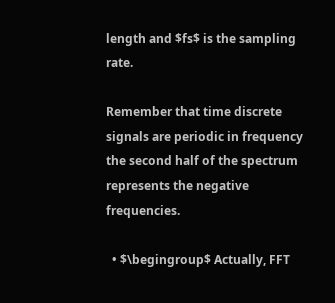length and $fs$ is the sampling rate.

Remember that time discrete signals are periodic in frequency the second half of the spectrum represents the negative frequencies.

  • $\begingroup$ Actually, FFT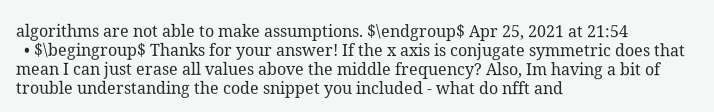algorithms are not able to make assumptions. $\endgroup$ Apr 25, 2021 at 21:54
  • $\begingroup$ Thanks for your answer! If the x axis is conjugate symmetric does that mean I can just erase all values above the middle frequency? Also, Im having a bit of trouble understanding the code snippet you included - what do nfft and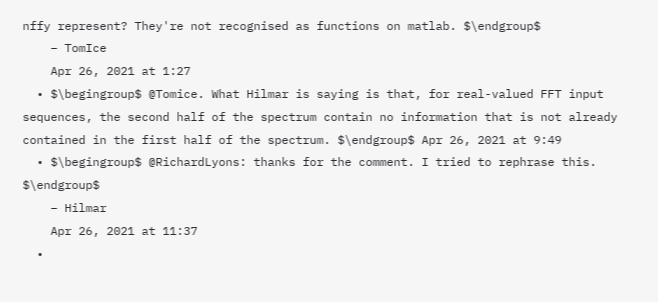nffy represent? They're not recognised as functions on matlab. $\endgroup$
    – TomIce
    Apr 26, 2021 at 1:27
  • $\begingroup$ @Tomice. What Hilmar is saying is that, for real-valued FFT input sequences, the second half of the spectrum contain no information that is not already contained in the first half of the spectrum. $\endgroup$ Apr 26, 2021 at 9:49
  • $\begingroup$ @RichardLyons: thanks for the comment. I tried to rephrase this. $\endgroup$
    – Hilmar
    Apr 26, 2021 at 11:37
  •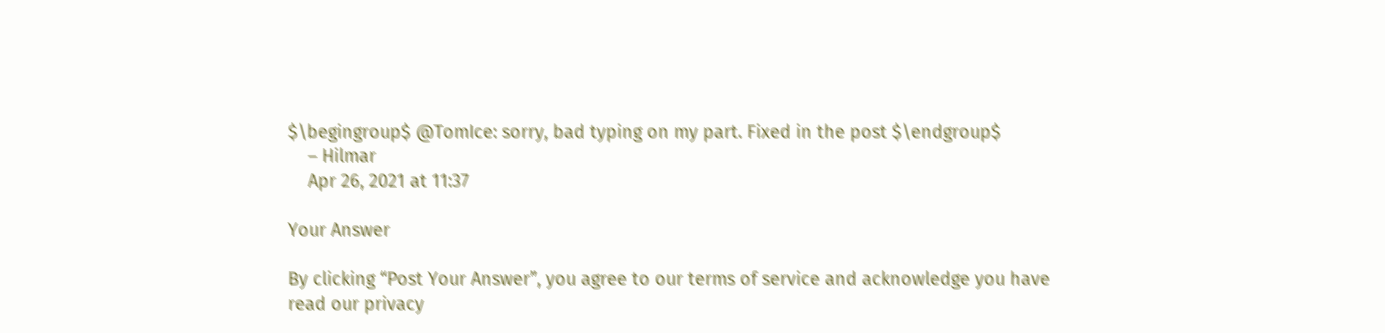$\begingroup$ @TomIce: sorry, bad typing on my part. Fixed in the post $\endgroup$
    – Hilmar
    Apr 26, 2021 at 11:37

Your Answer

By clicking “Post Your Answer”, you agree to our terms of service and acknowledge you have read our privacy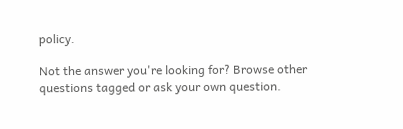policy.

Not the answer you're looking for? Browse other questions tagged or ask your own question.